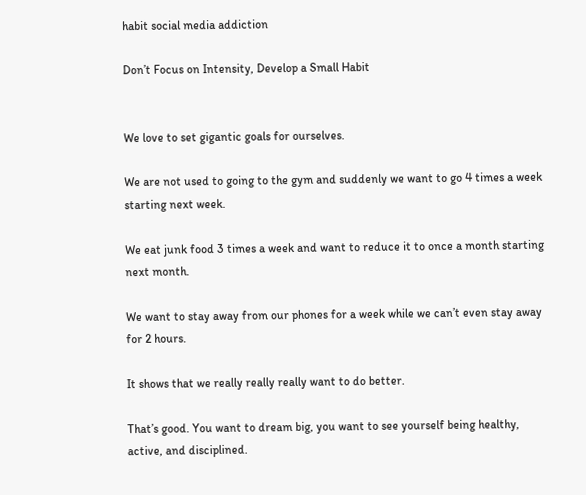habit social media addiction

Don’t Focus on Intensity, Develop a Small Habit


We love to set gigantic goals for ourselves.

We are not used to going to the gym and suddenly we want to go 4 times a week starting next week.

We eat junk food 3 times a week and want to reduce it to once a month starting next month.

We want to stay away from our phones for a week while we can’t even stay away for 2 hours.

It shows that we really really really want to do better.

That’s good. You want to dream big, you want to see yourself being healthy, active, and disciplined.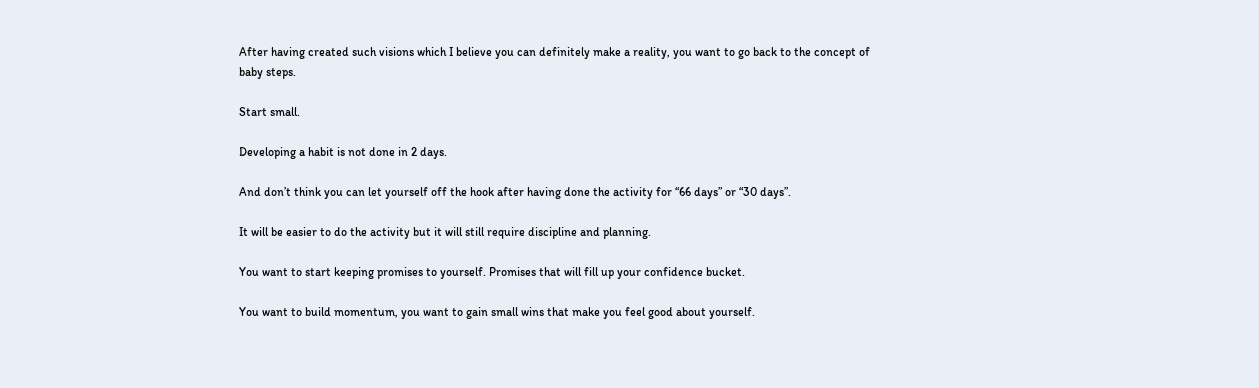After having created such visions which I believe you can definitely make a reality, you want to go back to the concept of baby steps.

Start small.

Developing a habit is not done in 2 days.

And don’t think you can let yourself off the hook after having done the activity for “66 days” or “30 days”.

It will be easier to do the activity but it will still require discipline and planning.

You want to start keeping promises to yourself. Promises that will fill up your confidence bucket.

You want to build momentum, you want to gain small wins that make you feel good about yourself.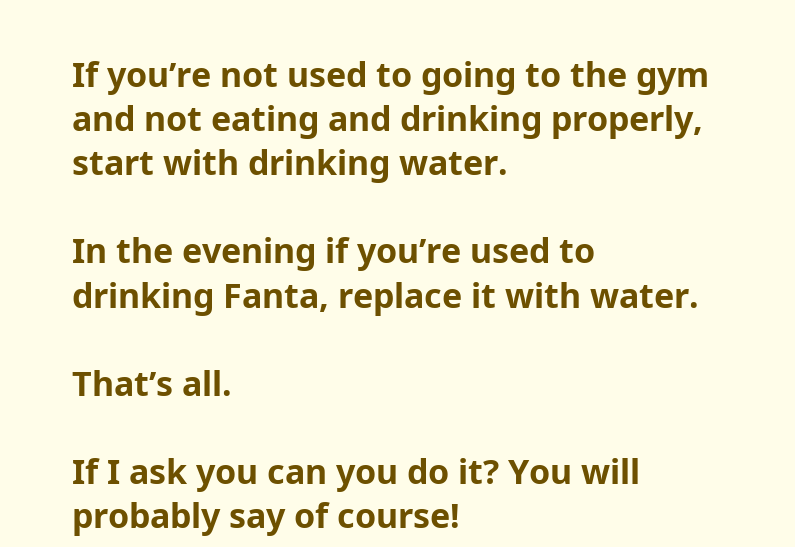If you’re not used to going to the gym and not eating and drinking properly, start with drinking water.

In the evening if you’re used to drinking Fanta, replace it with water.

That’s all.

If I ask you can you do it? You will probably say of course!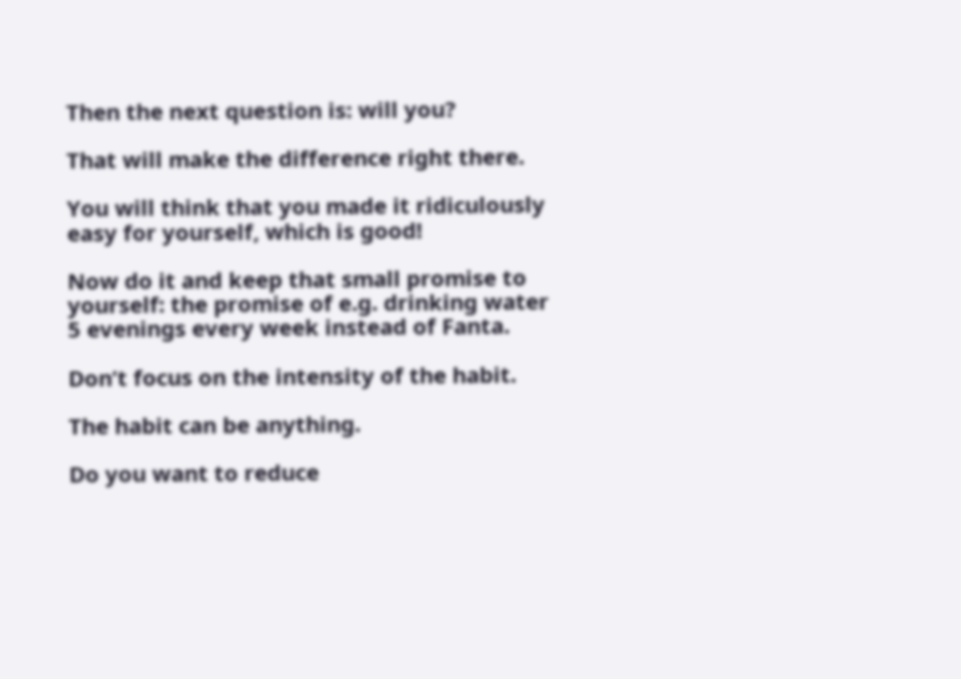Then the next question is: will you?

That will make the difference right there.

You will think that you made it ridiculously easy for yourself, which is good!

Now do it and keep that small promise to yourself: the promise of e.g. drinking water 5 evenings every week instead of Fanta.

Don’t focus on the intensity of the habit.

The habit can be anything.

Do you want to reduce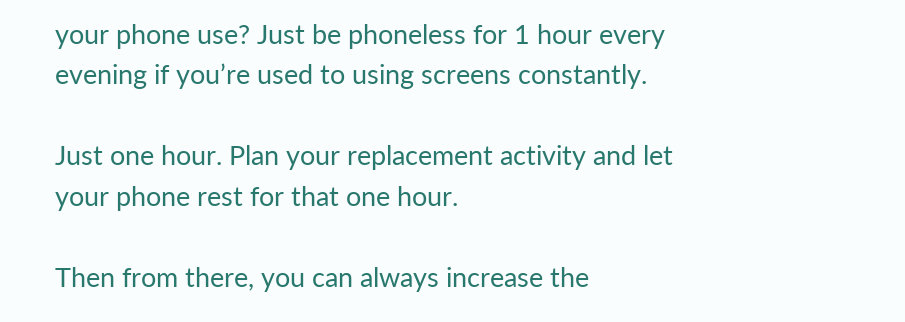your phone use? Just be phoneless for 1 hour every evening if you’re used to using screens constantly.

Just one hour. Plan your replacement activity and let your phone rest for that one hour.

Then from there, you can always increase the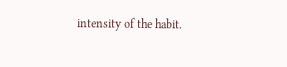intensity of the habit.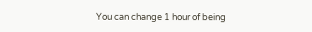You can change 1 hour of being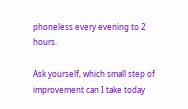phoneless every evening to 2 hours.

Ask yourself, which small step of improvement can I take today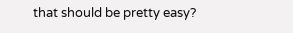that should be pretty easy?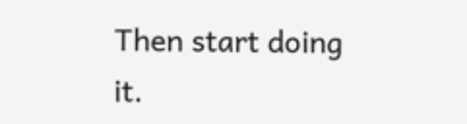Then start doing it.